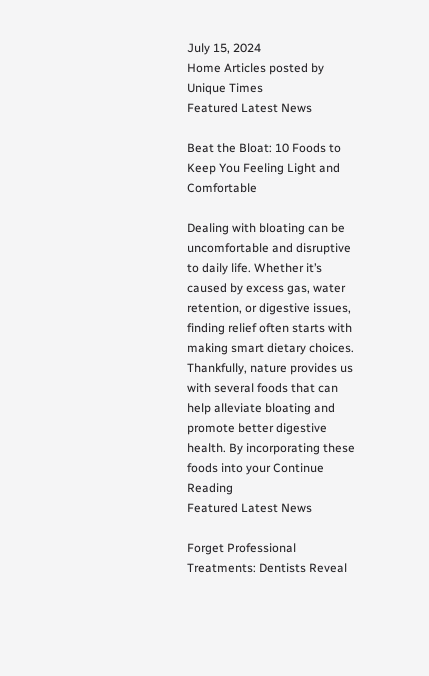July 15, 2024
Home Articles posted by Unique Times
Featured Latest News

Beat the Bloat: 10 Foods to Keep You Feeling Light and Comfortable

Dealing with bloating can be uncomfortable and disruptive to daily life. Whether it’s caused by excess gas, water retention, or digestive issues, finding relief often starts with making smart dietary choices. Thankfully, nature provides us with several foods that can help alleviate bloating and promote better digestive health. By incorporating these foods into your Continue Reading
Featured Latest News

Forget Professional Treatments: Dentists Reveal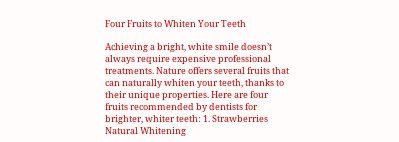Four Fruits to Whiten Your Teeth

Achieving a bright, white smile doesn’t always require expensive professional treatments. Nature offers several fruits that can naturally whiten your teeth, thanks to their unique properties. Here are four fruits recommended by dentists for brighter, whiter teeth: 1. Strawberries Natural Whitening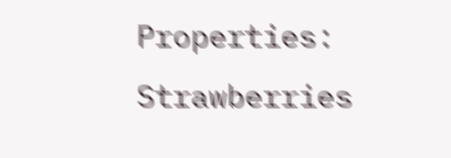Properties: Strawberries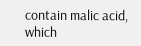contain malic acid, which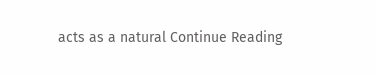acts as a natural Continue Reading